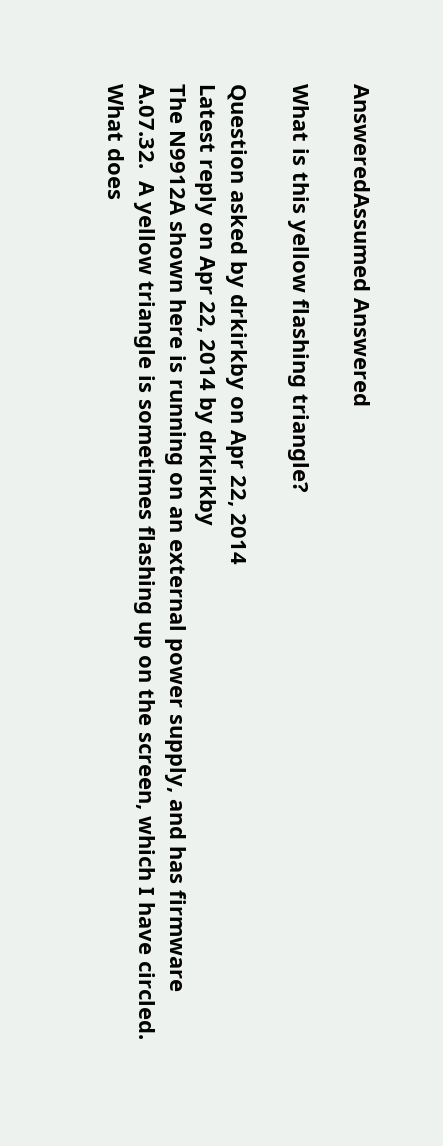AnsweredAssumed Answered

What is this yellow flashing triangle?

Question asked by drkirkby on Apr 22, 2014
Latest reply on Apr 22, 2014 by drkirkby
The N9912A shown here is running on an external power supply, and has firmware A.07.32.  A yellow triangle is sometimes flashing up on the screen, which I have circled. What does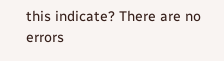this indicate? There are no errors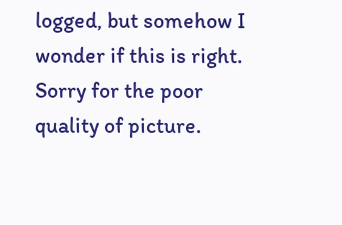logged, but somehow I wonder if this is right. Sorry for the poor quality of picture.